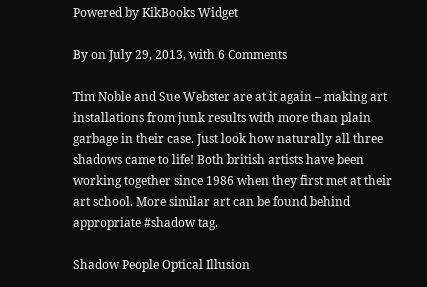Powered by KikBooks Widget

By on July 29, 2013, with 6 Comments

Tim Noble and Sue Webster are at it again – making art installations from junk results with more than plain garbage in their case. Just look how naturally all three shadows came to life! Both british artists have been working together since 1986 when they first met at their art school. More similar art can be found behind appropriate #shadow tag.

Shadow People Optical Illusion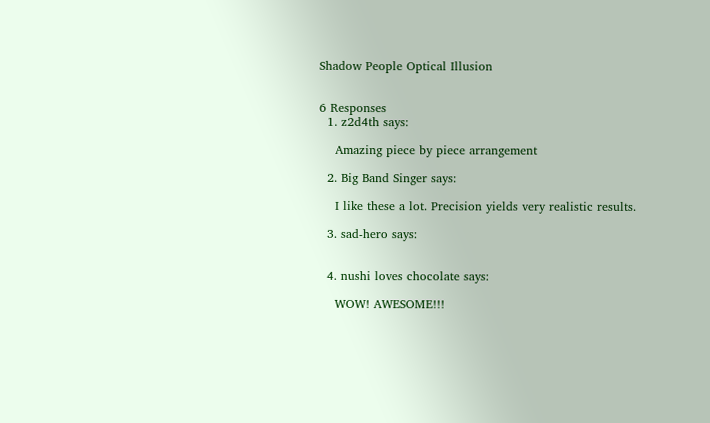Shadow People Optical Illusion


6 Responses
  1. z2d4th says:

    Amazing piece by piece arrangement

  2. Big Band Singer says:

    I like these a lot. Precision yields very realistic results.

  3. sad-hero says:


  4. nushi loves chocolate says:

    WOW! AWESOME!!!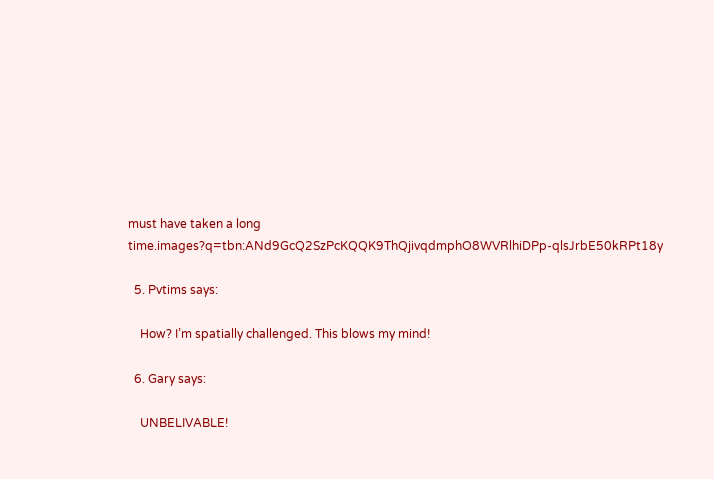must have taken a long time.images?q=tbn:ANd9GcQ2SzPcKQQK9ThQjivqdmphO8WVRlhiDPp-qlsJrbE50kRPt18y

  5. Pvtims says:

    How? I’m spatially challenged. This blows my mind!

  6. Gary says:

    UNBELIVABLE!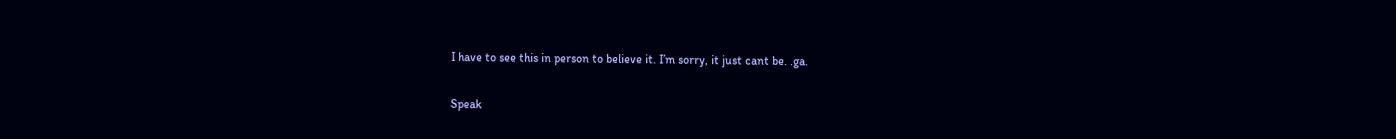I have to see this in person to believe it. I’m sorry, it just cant be. .ga.

Speak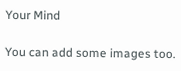Your Mind

You can add some images too.